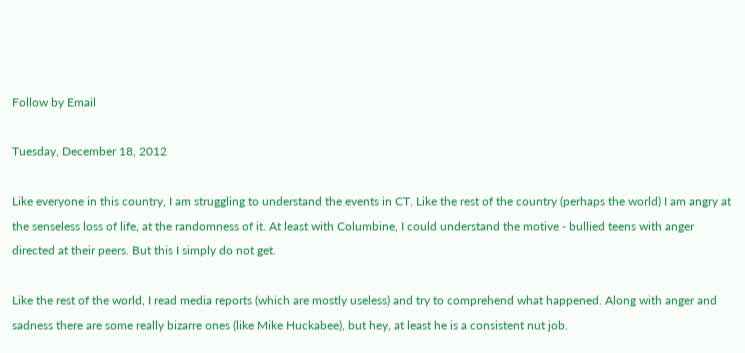Follow by Email

Tuesday, December 18, 2012

Like everyone in this country, I am struggling to understand the events in CT. Like the rest of the country (perhaps the world) I am angry at the senseless loss of life, at the randomness of it. At least with Columbine, I could understand the motive - bullied teens with anger directed at their peers. But this I simply do not get.

Like the rest of the world, I read media reports (which are mostly useless) and try to comprehend what happened. Along with anger and sadness there are some really bizarre ones (like Mike Huckabee), but hey, at least he is a consistent nut job.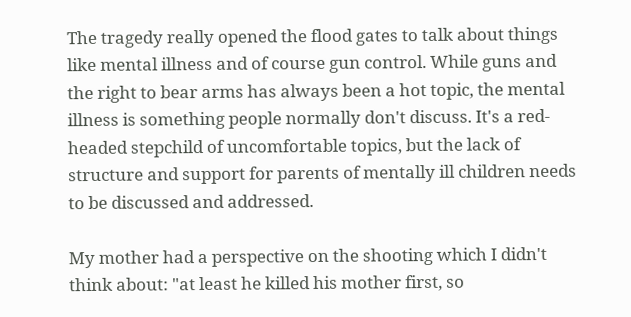The tragedy really opened the flood gates to talk about things like mental illness and of course gun control. While guns and the right to bear arms has always been a hot topic, the mental illness is something people normally don't discuss. It's a red-headed stepchild of uncomfortable topics, but the lack of structure and support for parents of mentally ill children needs to be discussed and addressed.

My mother had a perspective on the shooting which I didn't think about: "at least he killed his mother first, so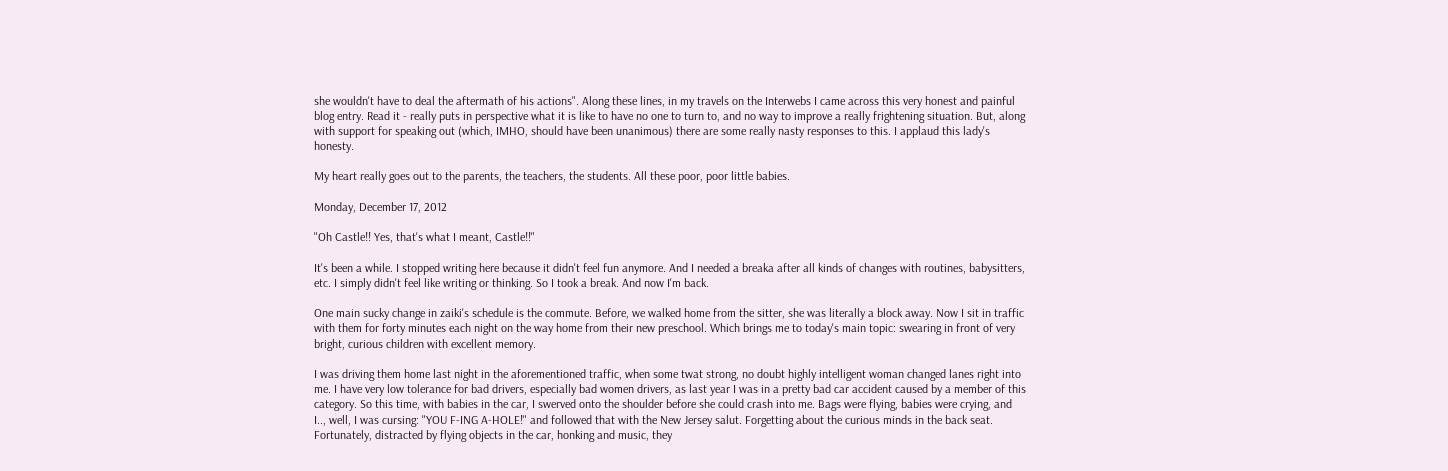she wouldn't have to deal the aftermath of his actions". Along these lines, in my travels on the Interwebs I came across this very honest and painful blog entry. Read it - really puts in perspective what it is like to have no one to turn to, and no way to improve a really frightening situation. But, along with support for speaking out (which, IMHO, should have been unanimous) there are some really nasty responses to this. I applaud this lady's honesty.

My heart really goes out to the parents, the teachers, the students. All these poor, poor little babies.

Monday, December 17, 2012

"Oh Castle!! Yes, that's what I meant, Castle!!"

It's been a while. I stopped writing here because it didn't feel fun anymore. And I needed a breaka after all kinds of changes with routines, babysitters, etc. I simply didn't feel like writing or thinking. So I took a break. And now I'm back.

One main sucky change in zaiki's schedule is the commute. Before, we walked home from the sitter, she was literally a block away. Now I sit in traffic with them for forty minutes each night on the way home from their new preschool. Which brings me to today's main topic: swearing in front of very bright, curious children with excellent memory.

I was driving them home last night in the aforementioned traffic, when some twat strong, no doubt highly intelligent woman changed lanes right into me. I have very low tolerance for bad drivers, especially bad women drivers, as last year I was in a pretty bad car accident caused by a member of this category. So this time, with babies in the car, I swerved onto the shoulder before she could crash into me. Bags were flying, babies were crying, and I.., well, I was cursing: "YOU F-ING A-HOLE!" and followed that with the New Jersey salut. Forgetting about the curious minds in the back seat. Fortunately, distracted by flying objects in the car, honking and music, they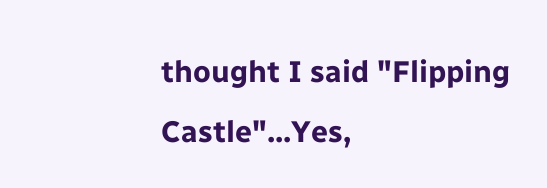thought I said "Flipping Castle"...Yes,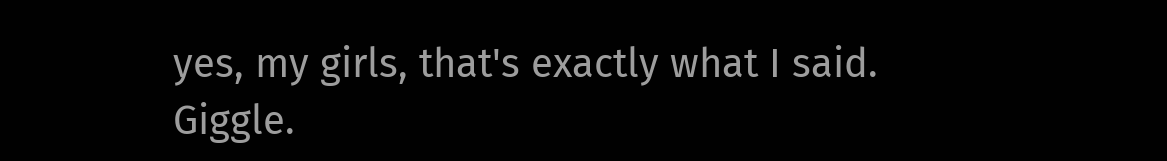yes, my girls, that's exactly what I said. Giggle.